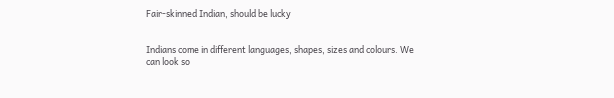Fair-skinned Indian, should be lucky


Indians come in different languages, shapes, sizes and colours. We can look so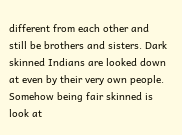different from each other and still be brothers and sisters. Dark skinned Indians are looked down at even by their very own people. Somehow being fair skinned is look at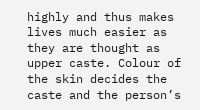highly and thus makes lives much easier as they are thought as upper caste. Colour of the skin decides the caste and the person’s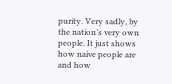purity. Very sadly, by the nation’s very own people. It just shows how naive people are and how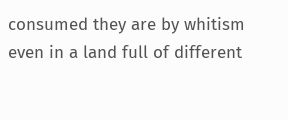consumed they are by whitism even in a land full of different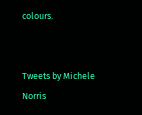colours.


Tweets by Michele Norris